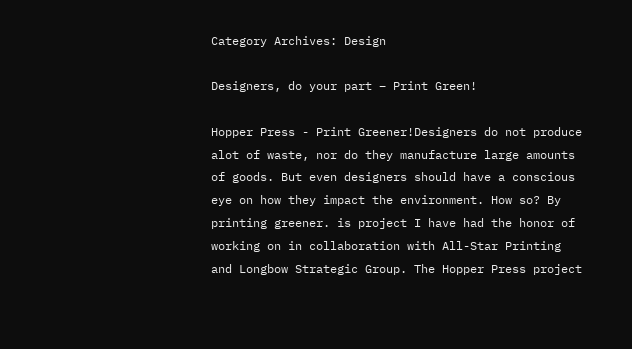Category Archives: Design

Designers, do your part – Print Green!

Hopper Press - Print Greener!Designers do not produce alot of waste, nor do they manufacture large amounts of goods. But even designers should have a conscious eye on how they impact the environment. How so? By printing greener. is project I have had the honor of working on in collaboration with All-Star Printing and Longbow Strategic Group. The Hopper Press project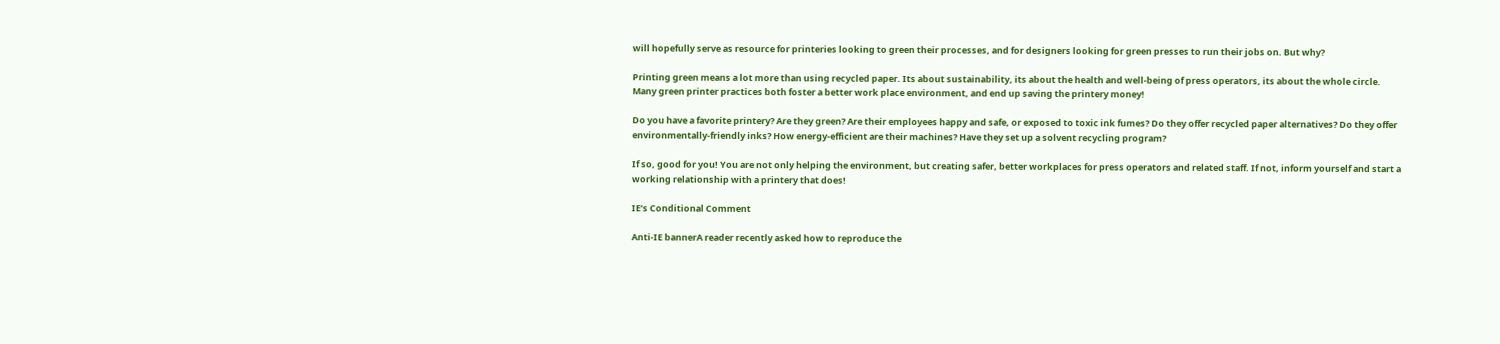will hopefully serve as resource for printeries looking to green their processes, and for designers looking for green presses to run their jobs on. But why?

Printing green means a lot more than using recycled paper. Its about sustainability, its about the health and well-being of press operators, its about the whole circle. Many green printer practices both foster a better work place environment, and end up saving the printery money!

Do you have a favorite printery? Are they green? Are their employees happy and safe, or exposed to toxic ink fumes? Do they offer recycled paper alternatives? Do they offer environmentally-friendly inks? How energy-efficient are their machines? Have they set up a solvent recycling program?

If so, good for you! You are not only helping the environment, but creating safer, better workplaces for press operators and related staff. If not, inform yourself and start a working relationship with a printery that does!

IE’s Conditional Comment

Anti-IE bannerA reader recently asked how to reproduce the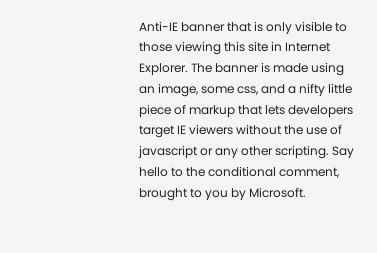Anti-IE banner that is only visible to those viewing this site in Internet Explorer. The banner is made using an image, some css, and a nifty little piece of markup that lets developers target IE viewers without the use of javascript or any other scripting. Say hello to the conditional comment, brought to you by Microsoft.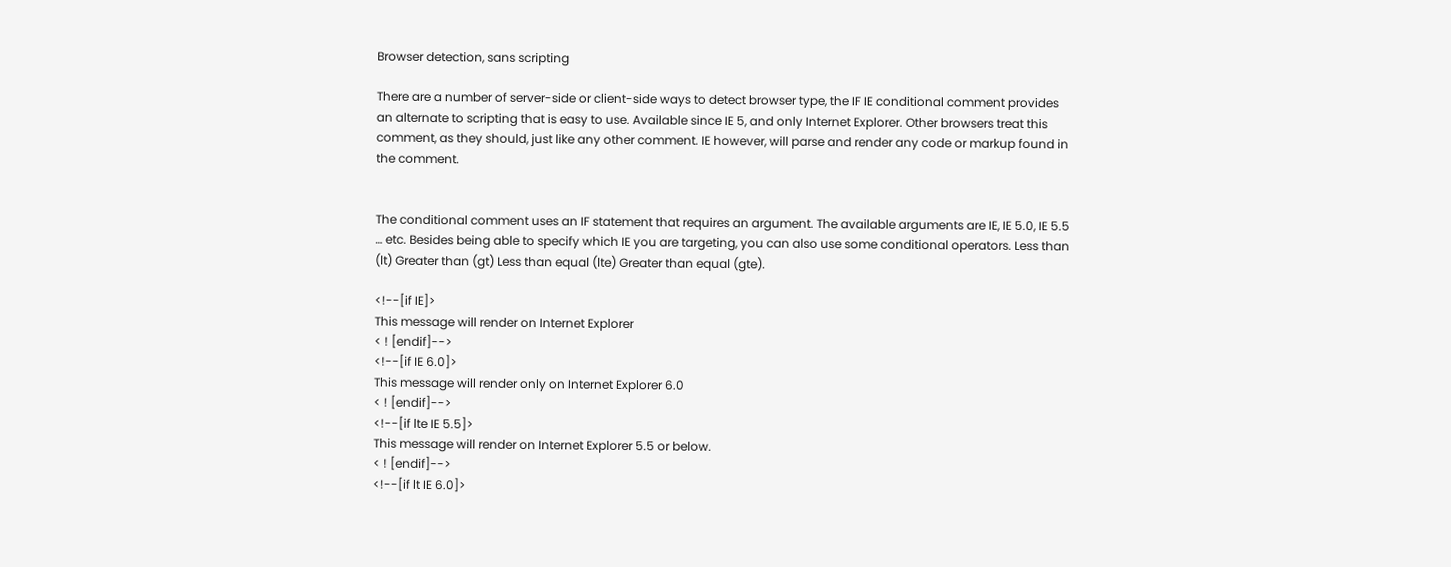Browser detection, sans scripting

There are a number of server-side or client-side ways to detect browser type, the IF IE conditional comment provides an alternate to scripting that is easy to use. Available since IE 5, and only Internet Explorer. Other browsers treat this comment, as they should, just like any other comment. IE however, will parse and render any code or markup found in the comment.


The conditional comment uses an IF statement that requires an argument. The available arguments are IE, IE 5.0, IE 5.5 … etc. Besides being able to specify which IE you are targeting, you can also use some conditional operators. Less than (lt) Greater than (gt) Less than equal (lte) Greater than equal (gte).

<!--[if IE]>
This message will render on Internet Explorer
< ! [endif]-->
<!--[if IE 6.0]>
This message will render only on Internet Explorer 6.0
< ! [endif]-->
<!--[if lte IE 5.5]>
This message will render on Internet Explorer 5.5 or below.
< ! [endif]-->
<!--[if lt IE 6.0]>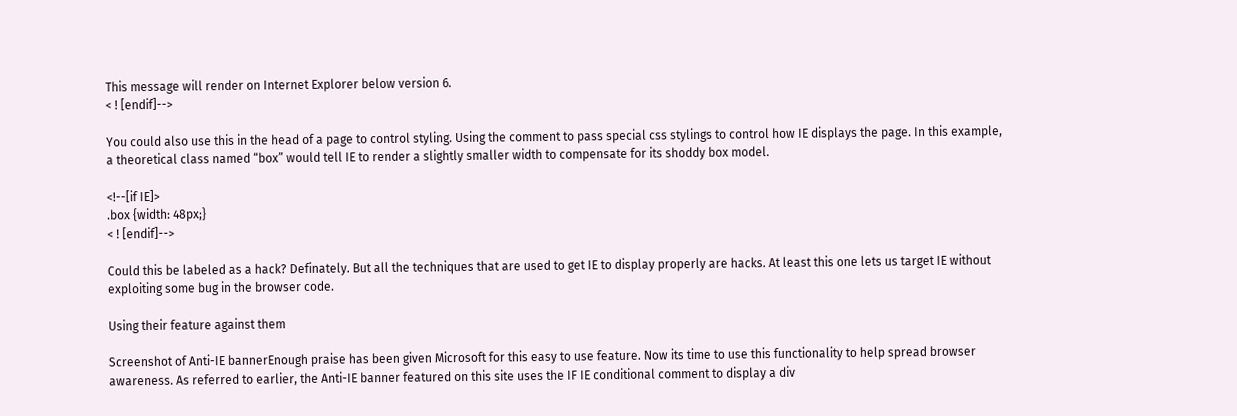This message will render on Internet Explorer below version 6.
< ! [endif]-->

You could also use this in the head of a page to control styling. Using the comment to pass special css stylings to control how IE displays the page. In this example, a theoretical class named “box” would tell IE to render a slightly smaller width to compensate for its shoddy box model.

<!--[if IE]>
.box {width: 48px;}
< ! [endif]-->

Could this be labeled as a hack? Definately. But all the techniques that are used to get IE to display properly are hacks. At least this one lets us target IE without exploiting some bug in the browser code.

Using their feature against them

Screenshot of Anti-IE bannerEnough praise has been given Microsoft for this easy to use feature. Now its time to use this functionality to help spread browser awareness. As referred to earlier, the Anti-IE banner featured on this site uses the IF IE conditional comment to display a div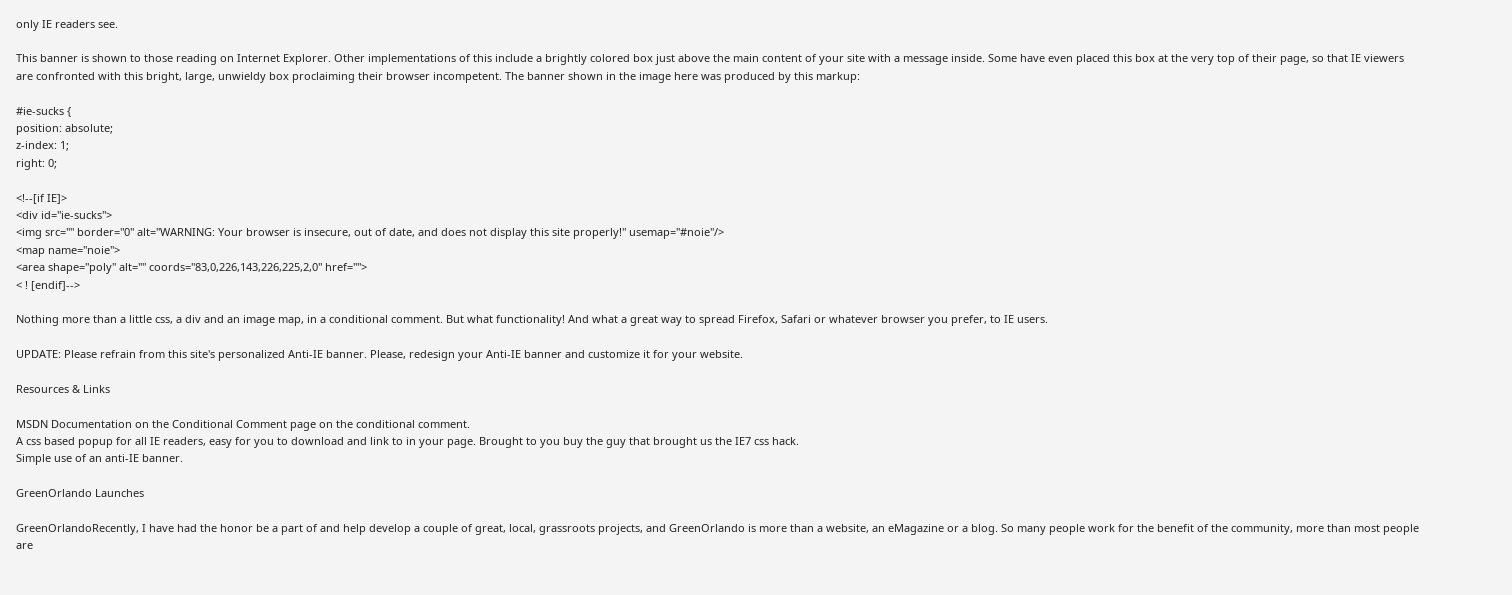only IE readers see.

This banner is shown to those reading on Internet Explorer. Other implementations of this include a brightly colored box just above the main content of your site with a message inside. Some have even placed this box at the very top of their page, so that IE viewers are confronted with this bright, large, unwieldy box proclaiming their browser incompetent. The banner shown in the image here was produced by this markup:

#ie-sucks {
position: absolute;
z-index: 1;
right: 0;

<!--[if IE]>
<div id="ie-sucks">
<img src="" border="0" alt="WARNING: Your browser is insecure, out of date, and does not display this site properly!" usemap="#noie"/>
<map name="noie">
<area shape="poly" alt="" coords="83,0,226,143,226,225,2,0" href="">
< ! [endif]-->

Nothing more than a little css, a div and an image map, in a conditional comment. But what functionality! And what a great way to spread Firefox, Safari or whatever browser you prefer, to IE users.

UPDATE: Please refrain from this site's personalized Anti-IE banner. Please, redesign your Anti-IE banner and customize it for your website.

Resources & Links

MSDN Documentation on the Conditional Comment page on the conditional comment.
A css based popup for all IE readers, easy for you to download and link to in your page. Brought to you buy the guy that brought us the IE7 css hack.
Simple use of an anti-IE banner.

GreenOrlando Launches

GreenOrlandoRecently, I have had the honor be a part of and help develop a couple of great, local, grassroots projects, and GreenOrlando is more than a website, an eMagazine or a blog. So many people work for the benefit of the community, more than most people are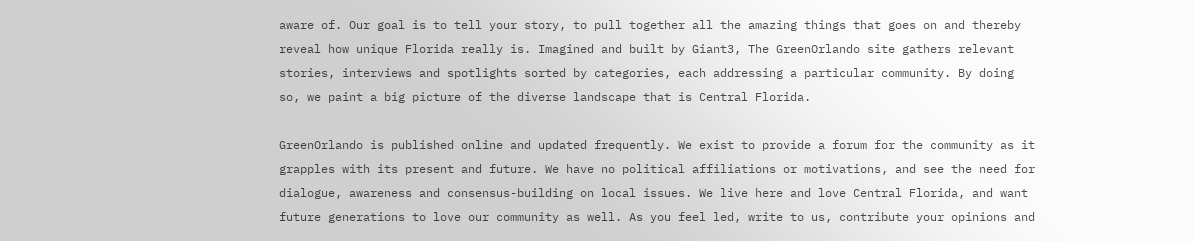aware of. Our goal is to tell your story, to pull together all the amazing things that goes on and thereby reveal how unique Florida really is. Imagined and built by Giant3, The GreenOrlando site gathers relevant stories, interviews and spotlights sorted by categories, each addressing a particular community. By doing so, we paint a big picture of the diverse landscape that is Central Florida.

GreenOrlando is published online and updated frequently. We exist to provide a forum for the community as it grapples with its present and future. We have no political affiliations or motivations, and see the need for dialogue, awareness and consensus-building on local issues. We live here and love Central Florida, and want future generations to love our community as well. As you feel led, write to us, contribute your opinions and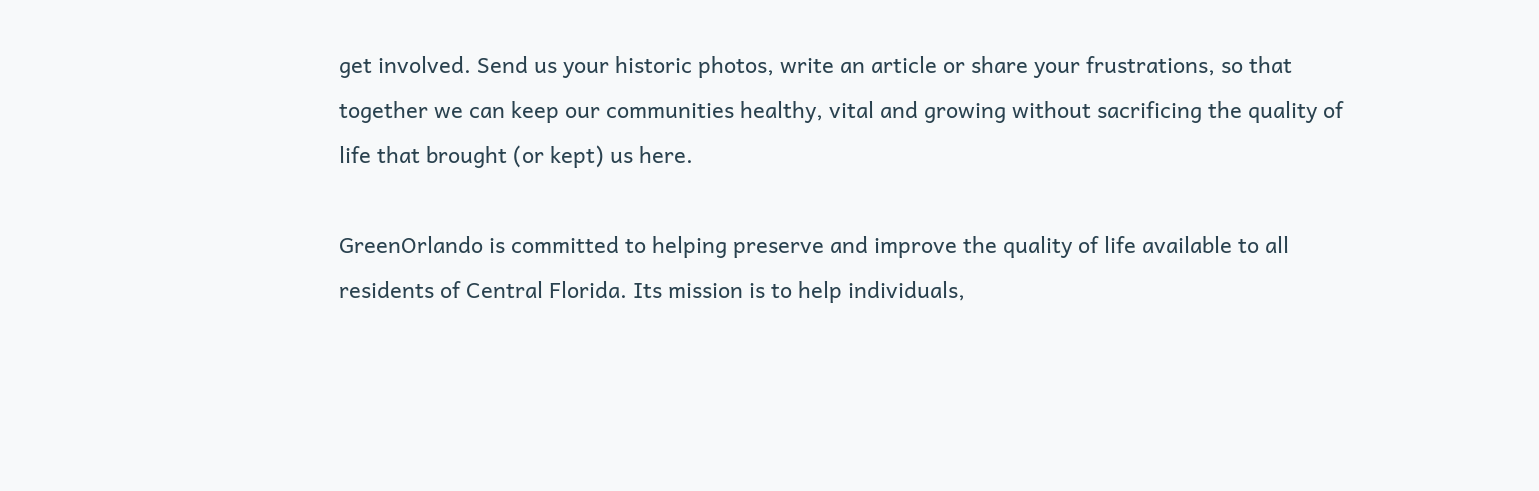get involved. Send us your historic photos, write an article or share your frustrations, so that together we can keep our communities healthy, vital and growing without sacrificing the quality of life that brought (or kept) us here.

GreenOrlando is committed to helping preserve and improve the quality of life available to all residents of Central Florida. Its mission is to help individuals,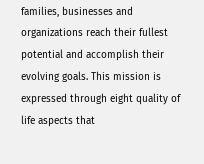families, businesses and organizations reach their fullest potential and accomplish their evolving goals. This mission is expressed through eight quality of life aspects that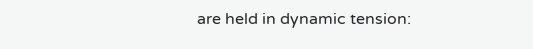are held in dynamic tension: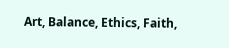Art, Balance, Ethics, Faith,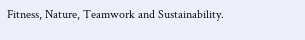Fitness, Nature, Teamwork and Sustainability.